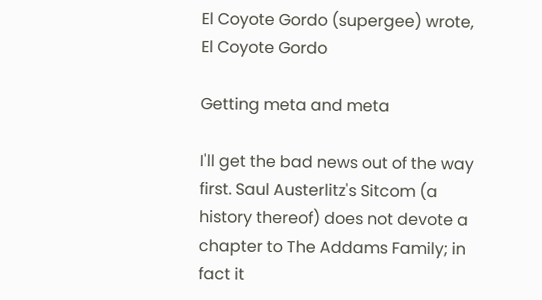El Coyote Gordo (supergee) wrote,
El Coyote Gordo

Getting meta and meta

I'll get the bad news out of the way first. Saul Austerlitz's Sitcom (a history thereof) does not devote a chapter to The Addams Family; in fact it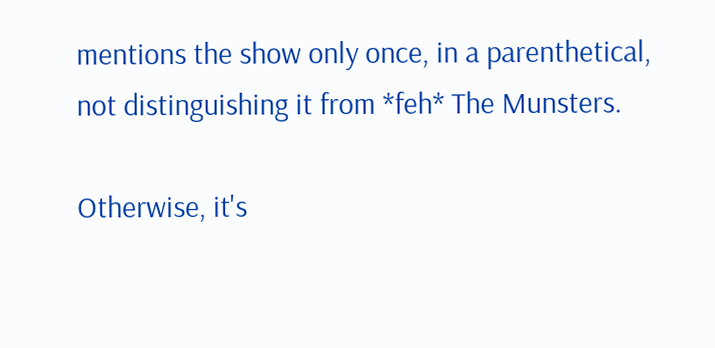mentions the show only once, in a parenthetical, not distinguishing it from *feh* The Munsters.

Otherwise, it's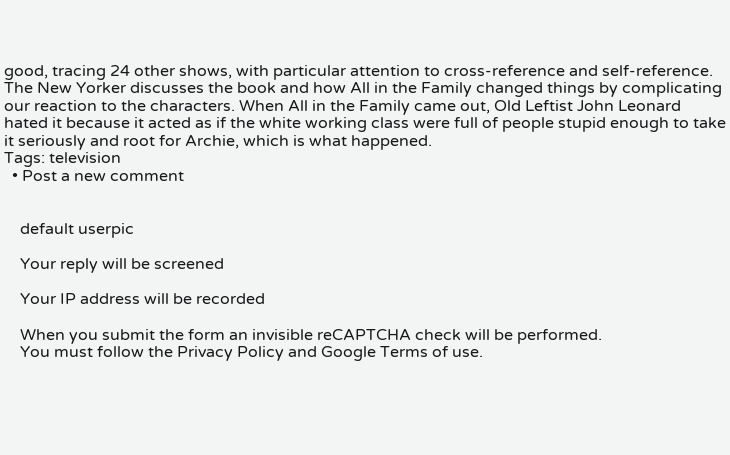good, tracing 24 other shows, with particular attention to cross-reference and self-reference. The New Yorker discusses the book and how All in the Family changed things by complicating our reaction to the characters. When All in the Family came out, Old Leftist John Leonard hated it because it acted as if the white working class were full of people stupid enough to take it seriously and root for Archie, which is what happened.
Tags: television
  • Post a new comment


    default userpic

    Your reply will be screened

    Your IP address will be recorded

    When you submit the form an invisible reCAPTCHA check will be performed.
    You must follow the Privacy Policy and Google Terms of use.